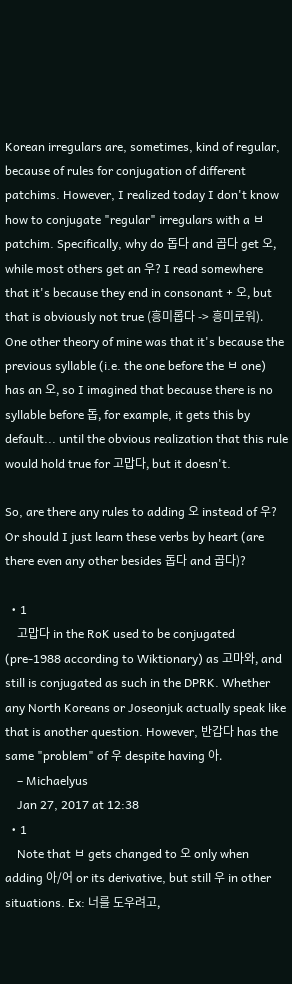Korean irregulars are, sometimes, kind of regular, because of rules for conjugation of different patchims. However, I realized today I don't know how to conjugate "regular" irregulars with a ㅂ patchim. Specifically, why do 돕다 and 곱다 get 오, while most others get an 우? I read somewhere that it's because they end in consonant + 오, but that is obviously not true (흥미롭다 -> 흥미로워). One other theory of mine was that it's because the previous syllable (i.e. the one before the ㅂ one) has an 오, so I imagined that because there is no syllable before 돕, for example, it gets this by default... until the obvious realization that this rule would hold true for 고맙다, but it doesn't.

So, are there any rules to adding 오 instead of 우? Or should I just learn these verbs by heart (are there even any other besides 돕다 and 곱다)?

  • 1
    고맙다 in the RoK used to be conjugated (pre-1988 according to Wiktionary) as 고마와, and still is conjugated as such in the DPRK. Whether any North Koreans or Joseonjuk actually speak like that is another question. However, 반갑다 has the same "problem" of 우 despite having 아.
    – Michaelyus
    Jan 27, 2017 at 12:38
  • 1
    Note that ㅂ gets changed to 오 only when adding 아/어 or its derivative, but still 우 in other situations. Ex: 너를 도우려고,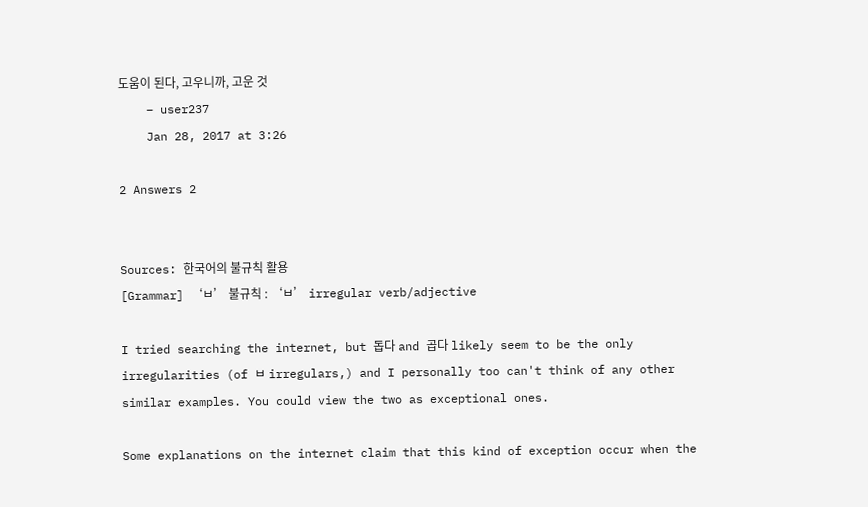도움이 된다, 고우니까, 고운 것
    – user237
    Jan 28, 2017 at 3:26

2 Answers 2


Sources: 한국어의 불규칙 활용
[Grammar] ‘ㅂ’ 불규칙 : ‘ㅂ’ irregular verb/adjective

I tried searching the internet, but 돕다 and 곱다 likely seem to be the only irregularities (of ㅂ irregulars,) and I personally too can't think of any other similar examples. You could view the two as exceptional ones.

Some explanations on the internet claim that this kind of exception occur when the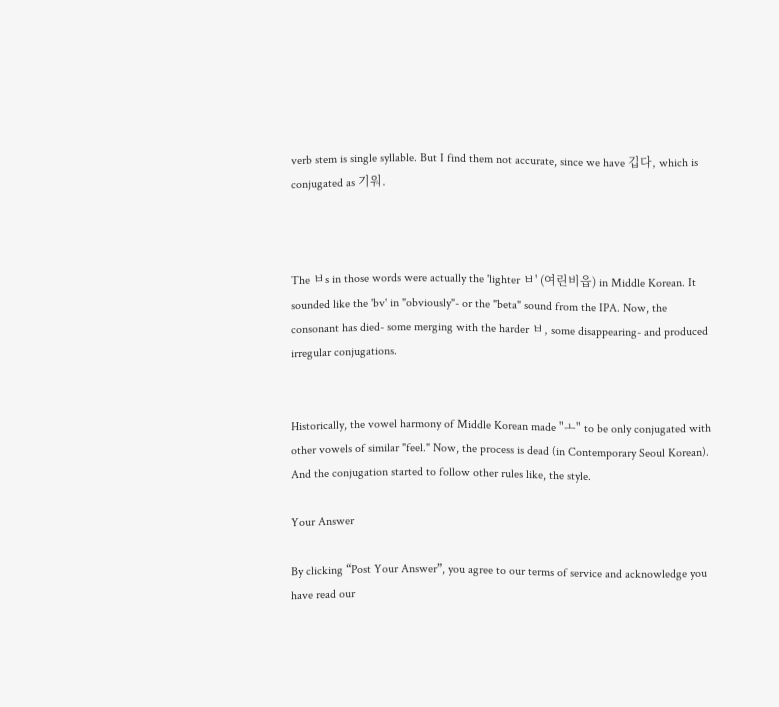verb stem is single syllable. But I find them not accurate, since we have 깁다, which is conjugated as 기워.



The ㅂs in those words were actually the 'lighter ㅂ' (여린비읍) in Middle Korean. It sounded like the 'bv' in "obviously"- or the "beta" sound from the IPA. Now, the consonant has died- some merging with the harder ㅂ, some disappearing- and produced irregular conjugations.


Historically, the vowel harmony of Middle Korean made "ㅗ" to be only conjugated with other vowels of similar "feel." Now, the process is dead (in Contemporary Seoul Korean). And the conjugation started to follow other rules like, the style.

Your Answer

By clicking “Post Your Answer”, you agree to our terms of service and acknowledge you have read our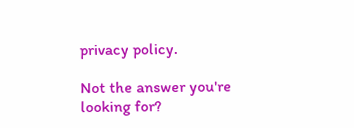privacy policy.

Not the answer you're looking for?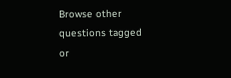Browse other questions tagged or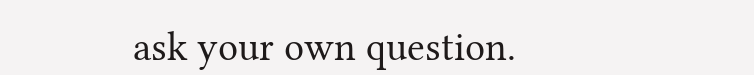ask your own question.